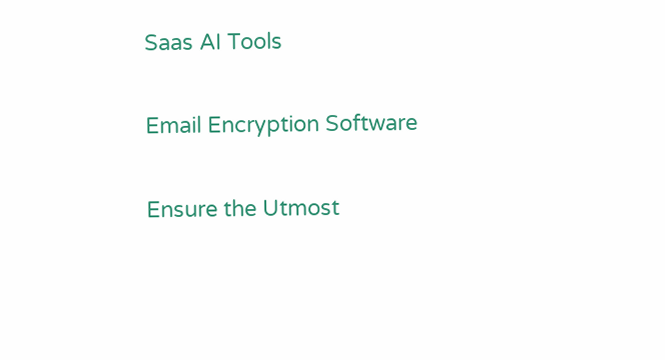Saas AI Tools

Email Encryption Software

Ensure the Utmost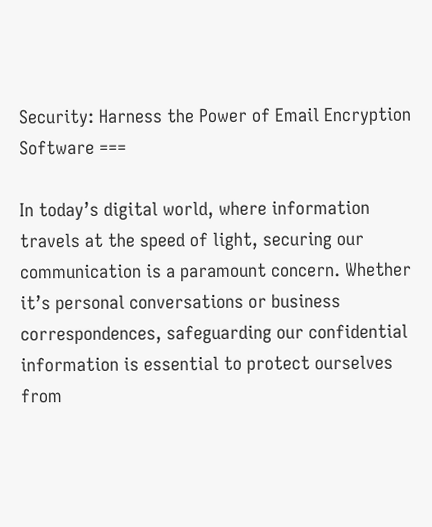Security: Harness the Power of Email Encryption Software ===

In today’s digital world, where information travels at the speed of light, securing our communication is a paramount concern. Whether it’s personal conversations or business correspondences, safeguarding our confidential information is essential to protect ourselves from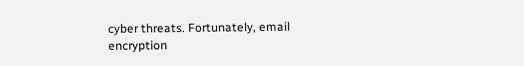cyber threats. Fortunately, email encryption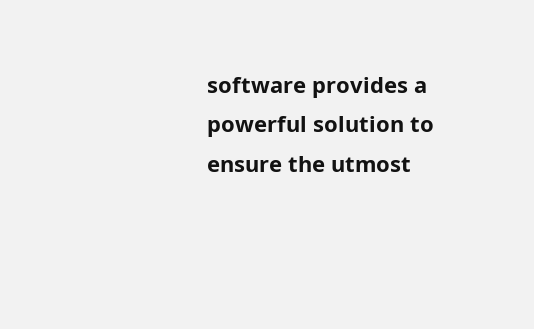software provides a powerful solution to ensure the utmost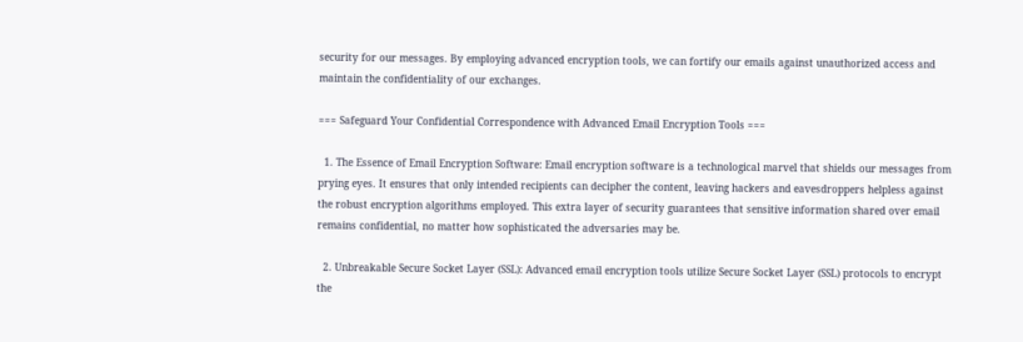security for our messages. By employing advanced encryption tools, we can fortify our emails against unauthorized access and maintain the confidentiality of our exchanges.

=== Safeguard Your Confidential Correspondence with Advanced Email Encryption Tools ===

  1. The Essence of Email Encryption Software: Email encryption software is a technological marvel that shields our messages from prying eyes. It ensures that only intended recipients can decipher the content, leaving hackers and eavesdroppers helpless against the robust encryption algorithms employed. This extra layer of security guarantees that sensitive information shared over email remains confidential, no matter how sophisticated the adversaries may be.

  2. Unbreakable Secure Socket Layer (SSL): Advanced email encryption tools utilize Secure Socket Layer (SSL) protocols to encrypt the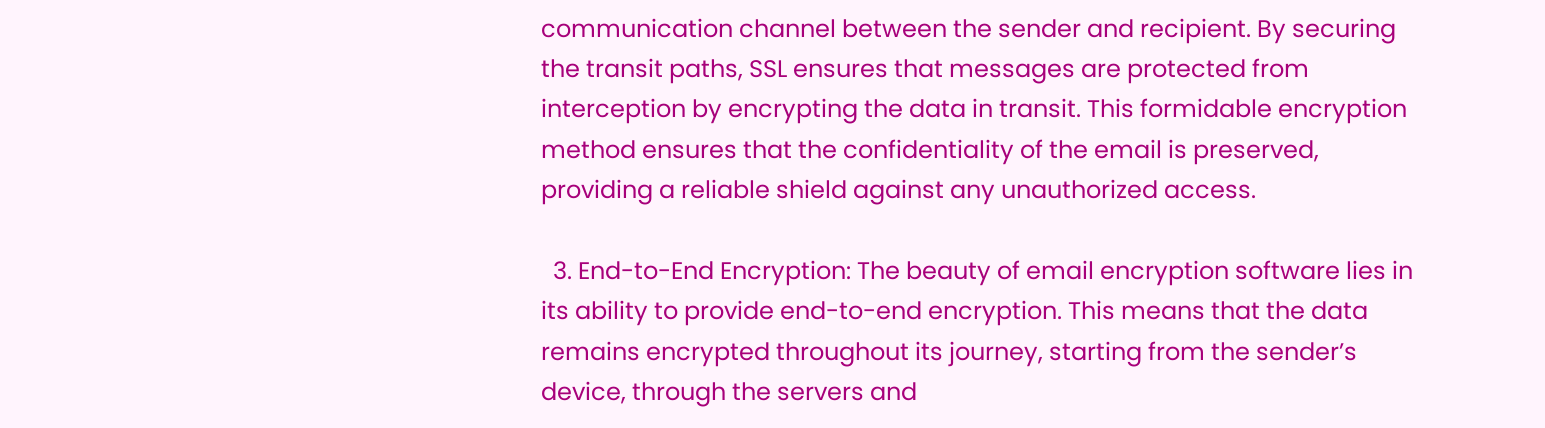communication channel between the sender and recipient. By securing the transit paths, SSL ensures that messages are protected from interception by encrypting the data in transit. This formidable encryption method ensures that the confidentiality of the email is preserved, providing a reliable shield against any unauthorized access.

  3. End-to-End Encryption: The beauty of email encryption software lies in its ability to provide end-to-end encryption. This means that the data remains encrypted throughout its journey, starting from the sender’s device, through the servers and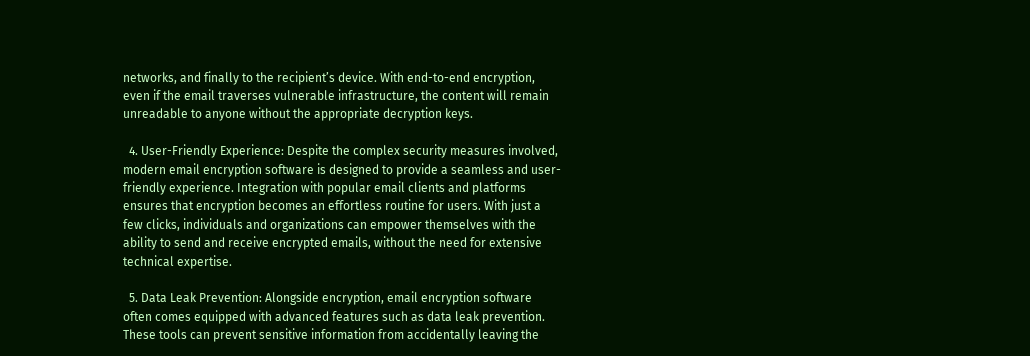networks, and finally to the recipient’s device. With end-to-end encryption, even if the email traverses vulnerable infrastructure, the content will remain unreadable to anyone without the appropriate decryption keys.

  4. User-Friendly Experience: Despite the complex security measures involved, modern email encryption software is designed to provide a seamless and user-friendly experience. Integration with popular email clients and platforms ensures that encryption becomes an effortless routine for users. With just a few clicks, individuals and organizations can empower themselves with the ability to send and receive encrypted emails, without the need for extensive technical expertise.

  5. Data Leak Prevention: Alongside encryption, email encryption software often comes equipped with advanced features such as data leak prevention. These tools can prevent sensitive information from accidentally leaving the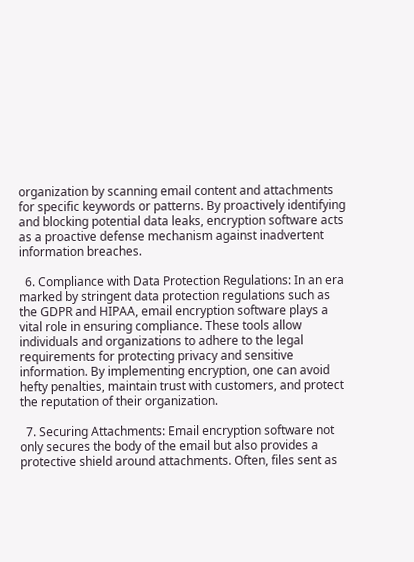organization by scanning email content and attachments for specific keywords or patterns. By proactively identifying and blocking potential data leaks, encryption software acts as a proactive defense mechanism against inadvertent information breaches.

  6. Compliance with Data Protection Regulations: In an era marked by stringent data protection regulations such as the GDPR and HIPAA, email encryption software plays a vital role in ensuring compliance. These tools allow individuals and organizations to adhere to the legal requirements for protecting privacy and sensitive information. By implementing encryption, one can avoid hefty penalties, maintain trust with customers, and protect the reputation of their organization.

  7. Securing Attachments: Email encryption software not only secures the body of the email but also provides a protective shield around attachments. Often, files sent as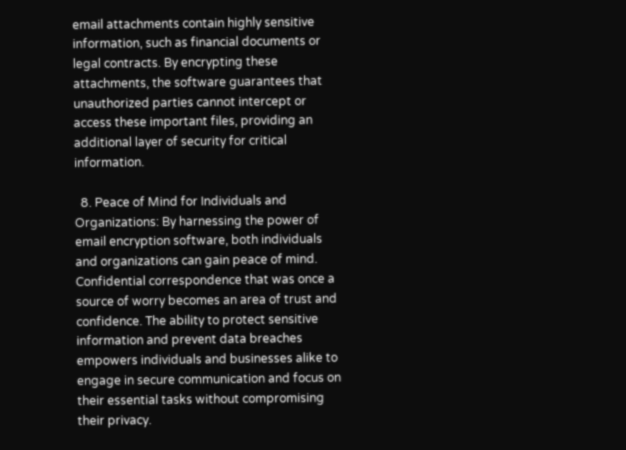email attachments contain highly sensitive information, such as financial documents or legal contracts. By encrypting these attachments, the software guarantees that unauthorized parties cannot intercept or access these important files, providing an additional layer of security for critical information.

  8. Peace of Mind for Individuals and Organizations: By harnessing the power of email encryption software, both individuals and organizations can gain peace of mind. Confidential correspondence that was once a source of worry becomes an area of trust and confidence. The ability to protect sensitive information and prevent data breaches empowers individuals and businesses alike to engage in secure communication and focus on their essential tasks without compromising their privacy.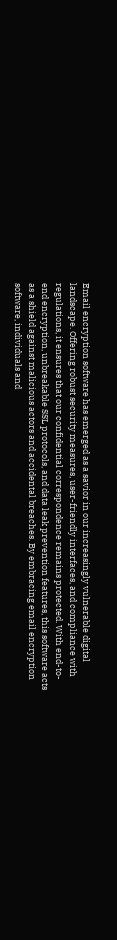Email encryption software has emerged as a savior in our increasingly vulnerable digital landscape. Offering robust security measures, user-friendly interfaces, and compliance with regulations, it ensures that our confidential correspondence remains protected. With end-to-end encryption, unbreakable SSL protocols, and data leak prevention features, this software acts as a shield against malicious actors and accidental breaches. By embracing email encryption software, individuals and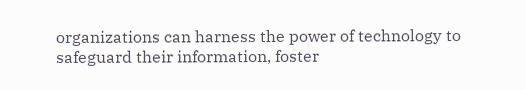organizations can harness the power of technology to safeguard their information, foster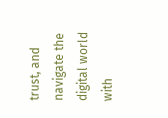trust, and navigate the digital world with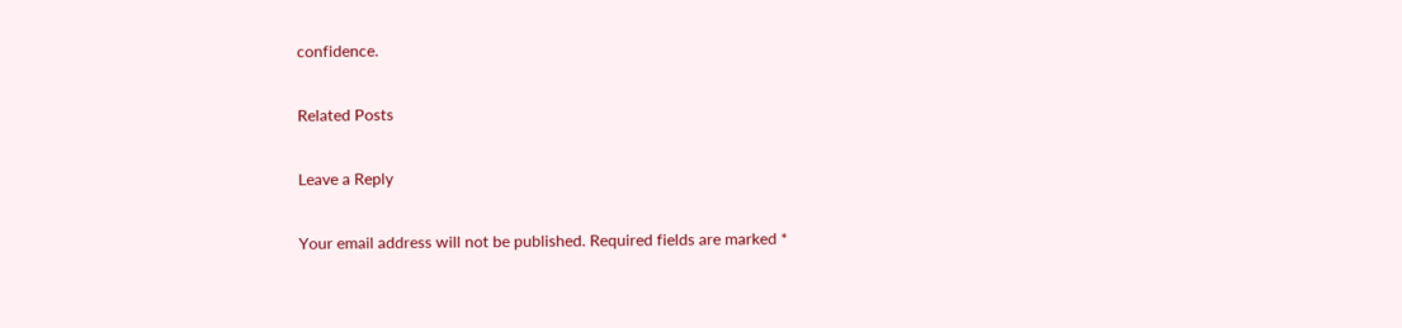confidence.

Related Posts

Leave a Reply

Your email address will not be published. Required fields are marked *